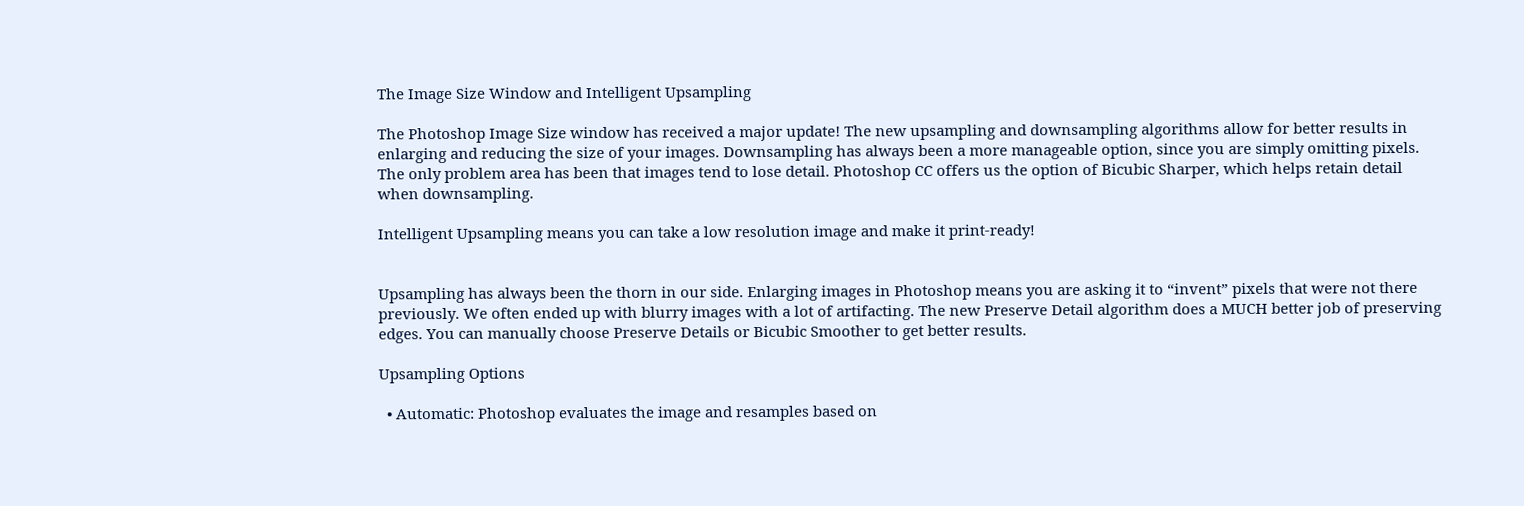The Image Size Window and Intelligent Upsampling

The Photoshop Image Size window has received a major update! The new upsampling and downsampling algorithms allow for better results in enlarging and reducing the size of your images. Downsampling has always been a more manageable option, since you are simply omitting pixels. The only problem area has been that images tend to lose detail. Photoshop CC offers us the option of Bicubic Sharper, which helps retain detail when downsampling.

Intelligent Upsampling means you can take a low resolution image and make it print-ready!


Upsampling has always been the thorn in our side. Enlarging images in Photoshop means you are asking it to “invent” pixels that were not there previously. We often ended up with blurry images with a lot of artifacting. The new Preserve Detail algorithm does a MUCH better job of preserving edges. You can manually choose Preserve Details or Bicubic Smoother to get better results.

Upsampling Options

  • Automatic: Photoshop evaluates the image and resamples based on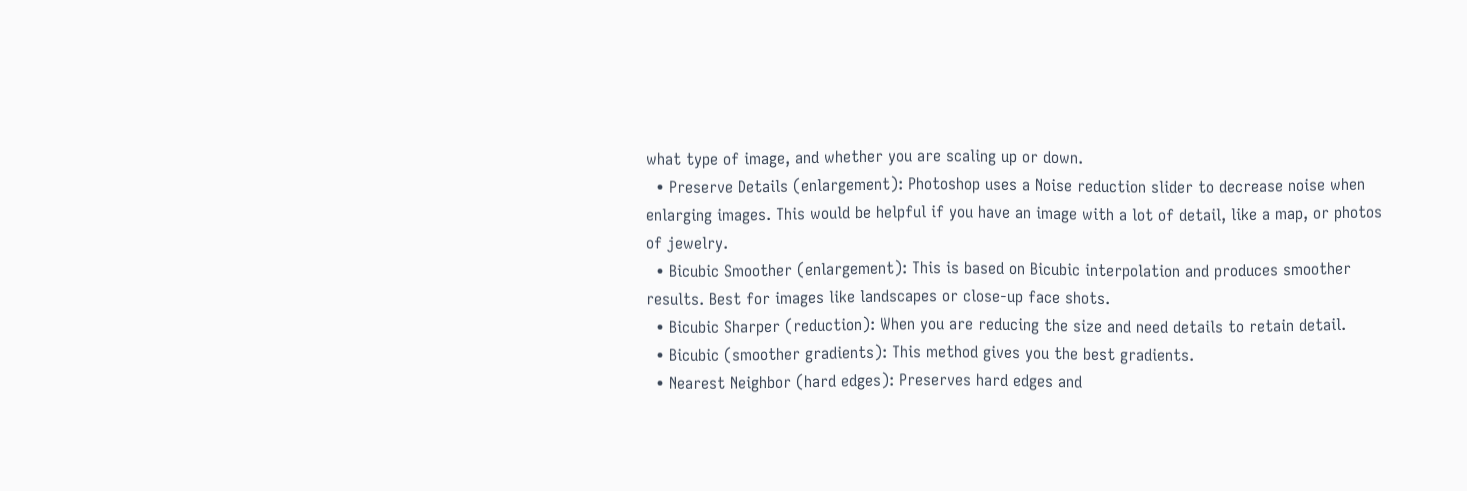what type of image, and whether you are scaling up or down.
  • Preserve Details (enlargement): Photoshop uses a Noise reduction slider to decrease noise when enlarging images. This would be helpful if you have an image with a lot of detail, like a map, or photos of jewelry.
  • Bicubic Smoother (enlargement): This is based on Bicubic interpolation and produces smoother results. Best for images like landscapes or close-up face shots.
  • Bicubic Sharper (reduction): When you are reducing the size and need details to retain detail.
  • Bicubic (smoother gradients): This method gives you the best gradients.
  • Nearest Neighbor (hard edges): Preserves hard edges and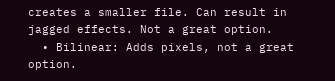creates a smaller file. Can result in jagged effects. Not a great option.
  • Bilinear: Adds pixels, not a great option.